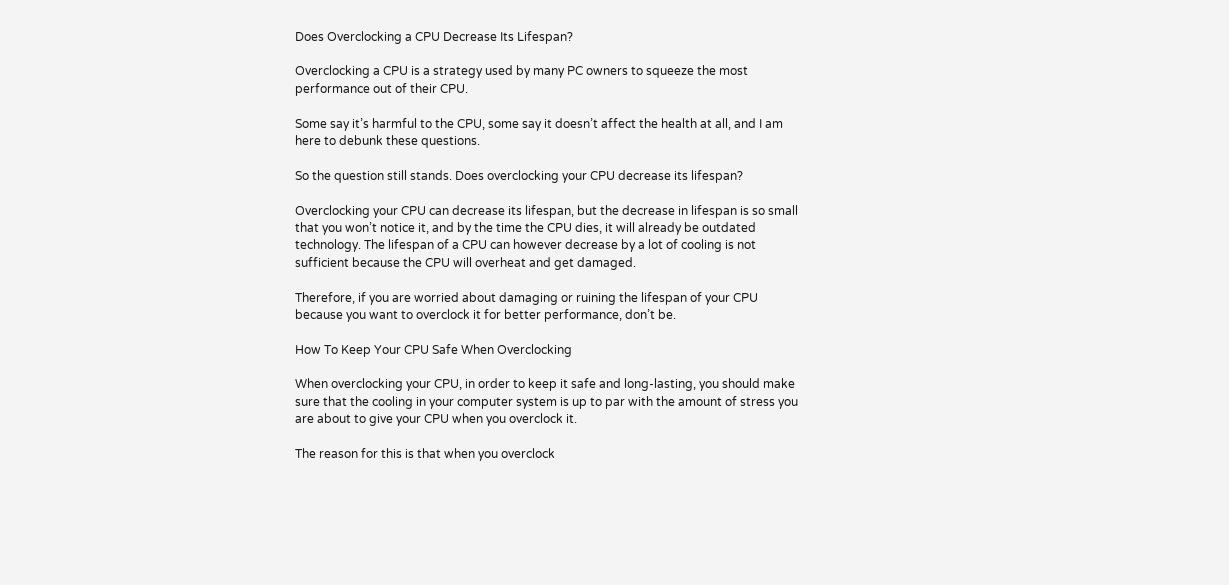Does Overclocking a CPU Decrease Its Lifespan?

Overclocking a CPU is a strategy used by many PC owners to squeeze the most performance out of their CPU.

Some say it’s harmful to the CPU, some say it doesn’t affect the health at all, and I am here to debunk these questions.

So the question still stands. Does overclocking your CPU decrease its lifespan?

Overclocking your CPU can decrease its lifespan, but the decrease in lifespan is so small that you won’t notice it, and by the time the CPU dies, it will already be outdated technology. The lifespan of a CPU can however decrease by a lot of cooling is not sufficient because the CPU will overheat and get damaged.

Therefore, if you are worried about damaging or ruining the lifespan of your CPU because you want to overclock it for better performance, don’t be.

How To Keep Your CPU Safe When Overclocking

When overclocking your CPU, in order to keep it safe and long-lasting, you should make sure that the cooling in your computer system is up to par with the amount of stress you are about to give your CPU when you overclock it.

The reason for this is that when you overclock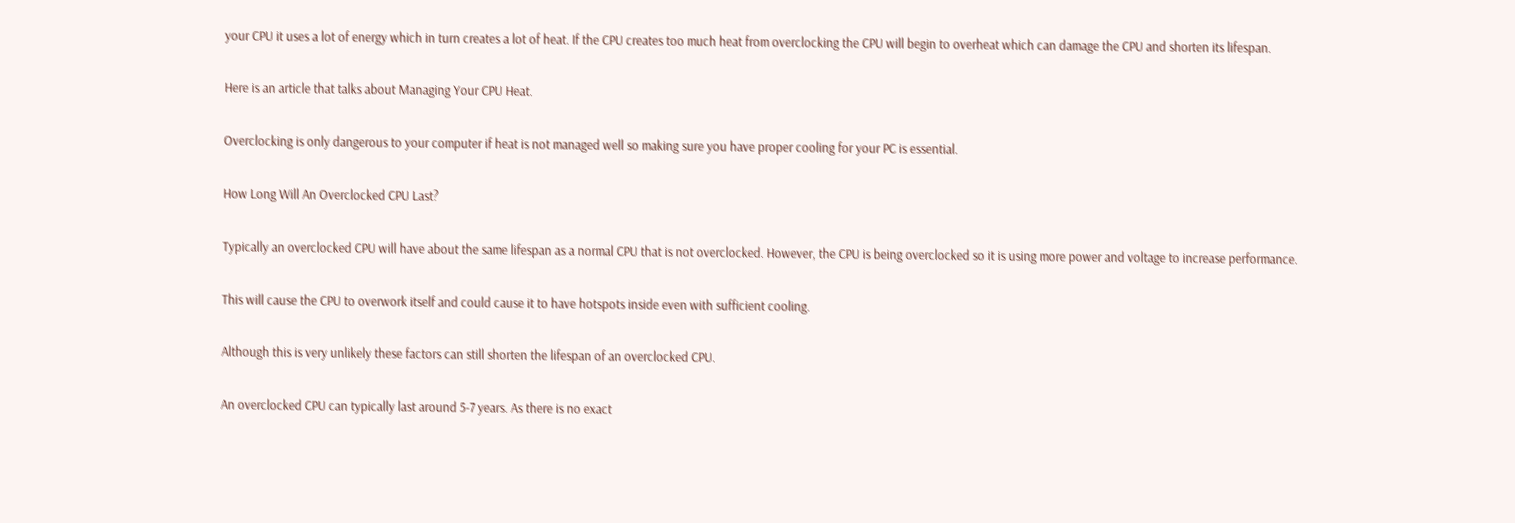your CPU it uses a lot of energy which in turn creates a lot of heat. If the CPU creates too much heat from overclocking the CPU will begin to overheat which can damage the CPU and shorten its lifespan.

Here is an article that talks about Managing Your CPU Heat.

Overclocking is only dangerous to your computer if heat is not managed well so making sure you have proper cooling for your PC is essential.

How Long Will An Overclocked CPU Last?

Typically an overclocked CPU will have about the same lifespan as a normal CPU that is not overclocked. However, the CPU is being overclocked so it is using more power and voltage to increase performance.

This will cause the CPU to overwork itself and could cause it to have hotspots inside even with sufficient cooling.

Although this is very unlikely these factors can still shorten the lifespan of an overclocked CPU.

An overclocked CPU can typically last around 5-7 years. As there is no exact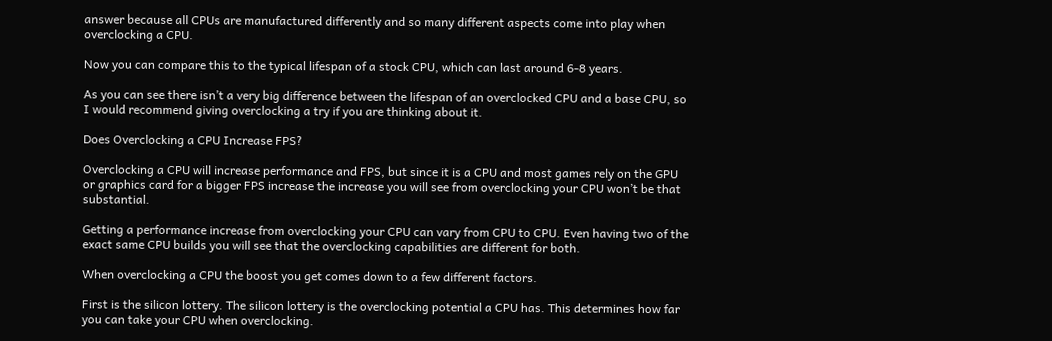answer because all CPUs are manufactured differently and so many different aspects come into play when overclocking a CPU.

Now you can compare this to the typical lifespan of a stock CPU, which can last around 6-8 years.

As you can see there isn’t a very big difference between the lifespan of an overclocked CPU and a base CPU, so I would recommend giving overclocking a try if you are thinking about it.

Does Overclocking a CPU Increase FPS?

Overclocking a CPU will increase performance and FPS, but since it is a CPU and most games rely on the GPU or graphics card for a bigger FPS increase the increase you will see from overclocking your CPU won’t be that substantial.

Getting a performance increase from overclocking your CPU can vary from CPU to CPU. Even having two of the exact same CPU builds you will see that the overclocking capabilities are different for both.

When overclocking a CPU the boost you get comes down to a few different factors.

First is the silicon lottery. The silicon lottery is the overclocking potential a CPU has. This determines how far you can take your CPU when overclocking.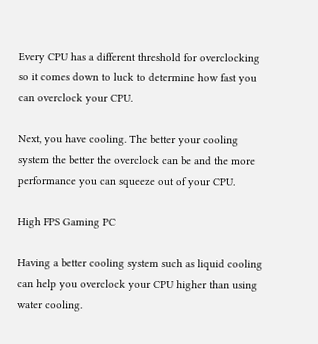Every CPU has a different threshold for overclocking so it comes down to luck to determine how fast you can overclock your CPU.

Next, you have cooling. The better your cooling system the better the overclock can be and the more performance you can squeeze out of your CPU.

High FPS Gaming PC

Having a better cooling system such as liquid cooling can help you overclock your CPU higher than using water cooling.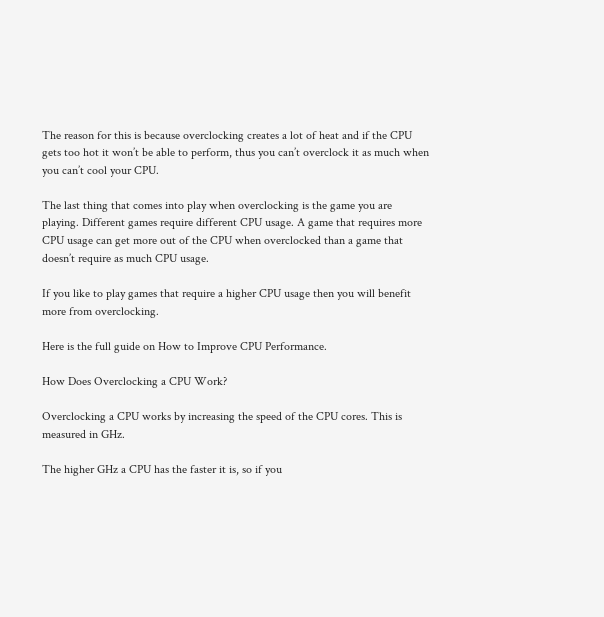The reason for this is because overclocking creates a lot of heat and if the CPU gets too hot it won’t be able to perform, thus you can’t overclock it as much when you can’t cool your CPU.

The last thing that comes into play when overclocking is the game you are playing. Different games require different CPU usage. A game that requires more CPU usage can get more out of the CPU when overclocked than a game that doesn’t require as much CPU usage.

If you like to play games that require a higher CPU usage then you will benefit more from overclocking.

Here is the full guide on How to Improve CPU Performance.

How Does Overclocking a CPU Work?

Overclocking a CPU works by increasing the speed of the CPU cores. This is measured in GHz.

The higher GHz a CPU has the faster it is, so if you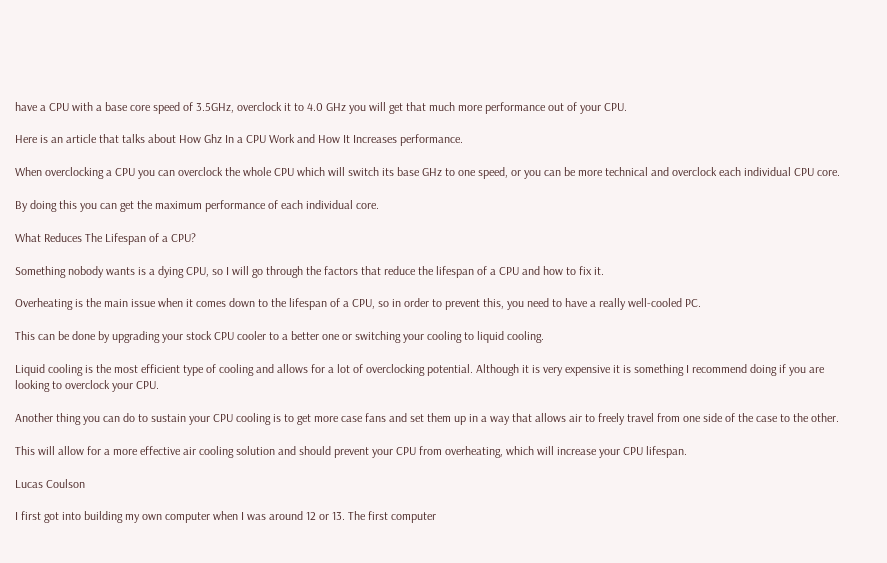have a CPU with a base core speed of 3.5GHz, overclock it to 4.0 GHz you will get that much more performance out of your CPU.

Here is an article that talks about How Ghz In a CPU Work and How It Increases performance.

When overclocking a CPU you can overclock the whole CPU which will switch its base GHz to one speed, or you can be more technical and overclock each individual CPU core.

By doing this you can get the maximum performance of each individual core.

What Reduces The Lifespan of a CPU?

Something nobody wants is a dying CPU, so I will go through the factors that reduce the lifespan of a CPU and how to fix it.

Overheating is the main issue when it comes down to the lifespan of a CPU, so in order to prevent this, you need to have a really well-cooled PC.

This can be done by upgrading your stock CPU cooler to a better one or switching your cooling to liquid cooling.

Liquid cooling is the most efficient type of cooling and allows for a lot of overclocking potential. Although it is very expensive it is something I recommend doing if you are looking to overclock your CPU.

Another thing you can do to sustain your CPU cooling is to get more case fans and set them up in a way that allows air to freely travel from one side of the case to the other.

This will allow for a more effective air cooling solution and should prevent your CPU from overheating, which will increase your CPU lifespan.

Lucas Coulson

I first got into building my own computer when I was around 12 or 13. The first computer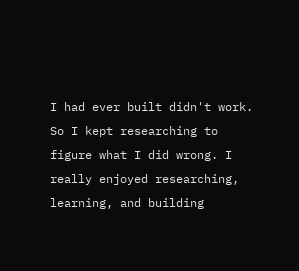I had ever built didn't work. So I kept researching to figure what I did wrong. I really enjoyed researching, learning, and building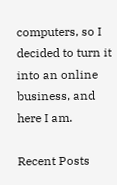computers, so I decided to turn it into an online business, and here I am.

Recent Posts